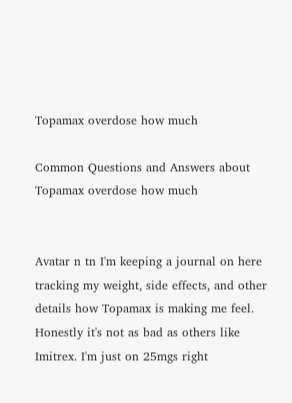Topamax overdose how much

Common Questions and Answers about Topamax overdose how much


Avatar n tn I'm keeping a journal on here tracking my weight, side effects, and other details how Topamax is making me feel. Honestly it's not as bad as others like Imitrex. I'm just on 25mgs right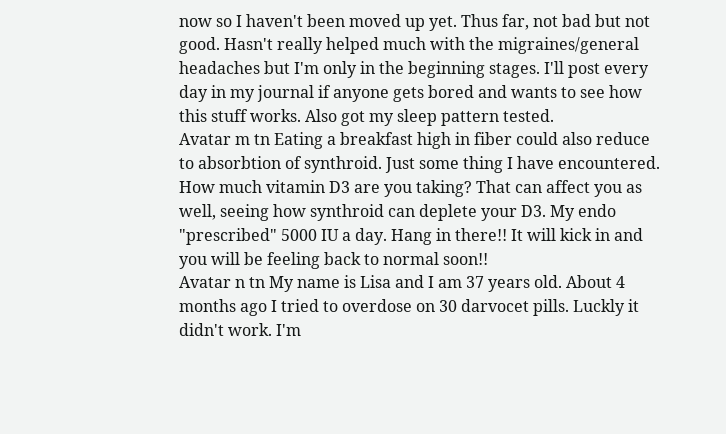now so I haven't been moved up yet. Thus far, not bad but not good. Hasn't really helped much with the migraines/general headaches but I'm only in the beginning stages. I'll post every day in my journal if anyone gets bored and wants to see how this stuff works. Also got my sleep pattern tested.
Avatar m tn Eating a breakfast high in fiber could also reduce to absorbtion of synthroid. Just some thing I have encountered. How much vitamin D3 are you taking? That can affect you as well, seeing how synthroid can deplete your D3. My endo "prescribed" 5000 IU a day. Hang in there!! It will kick in and you will be feeling back to normal soon!!
Avatar n tn My name is Lisa and I am 37 years old. About 4 months ago I tried to overdose on 30 darvocet pills. Luckly it didn't work. I'm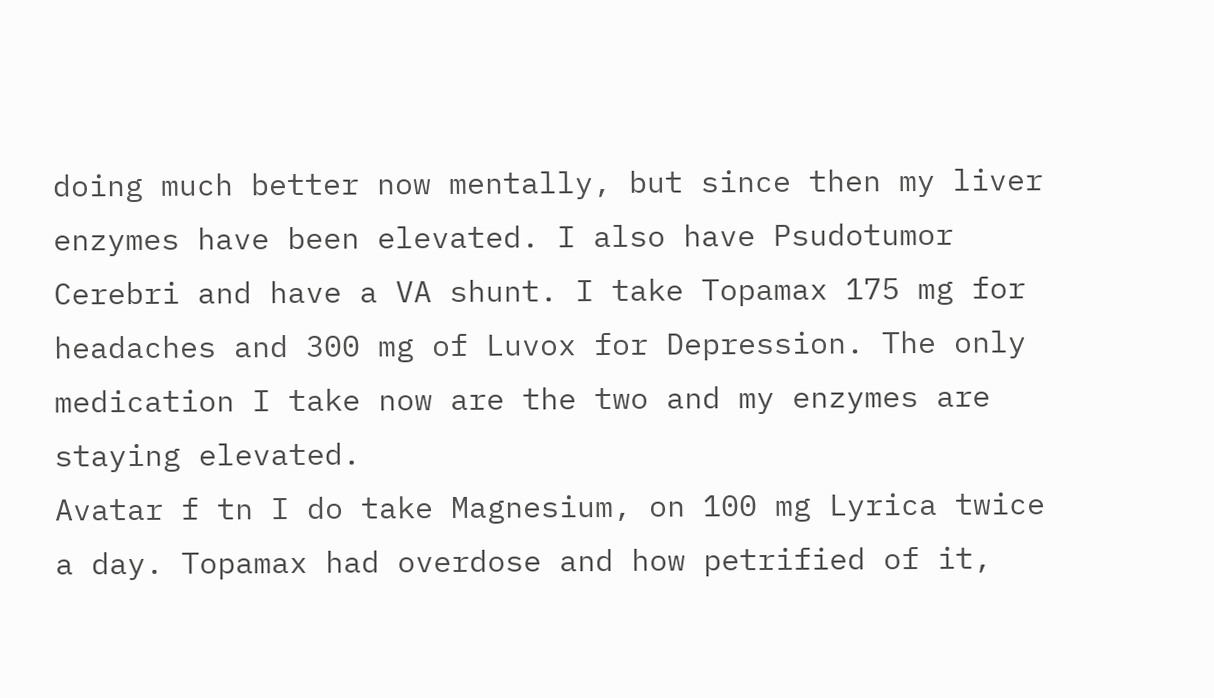doing much better now mentally, but since then my liver enzymes have been elevated. I also have Psudotumor Cerebri and have a VA shunt. I take Topamax 175 mg for headaches and 300 mg of Luvox for Depression. The only medication I take now are the two and my enzymes are staying elevated.
Avatar f tn I do take Magnesium, on 100 mg Lyrica twice a day. Topamax had overdose and how petrified of it,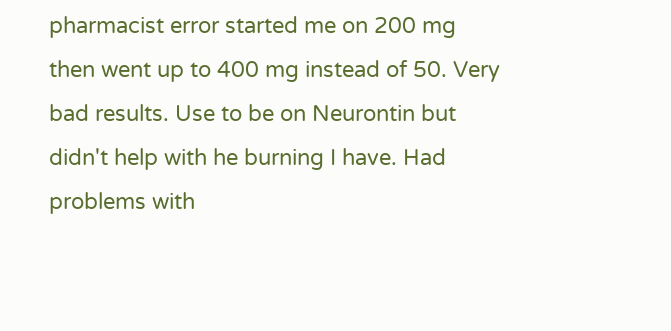pharmacist error started me on 200 mg then went up to 400 mg instead of 50. Very bad results. Use to be on Neurontin but didn't help with he burning I have. Had problems with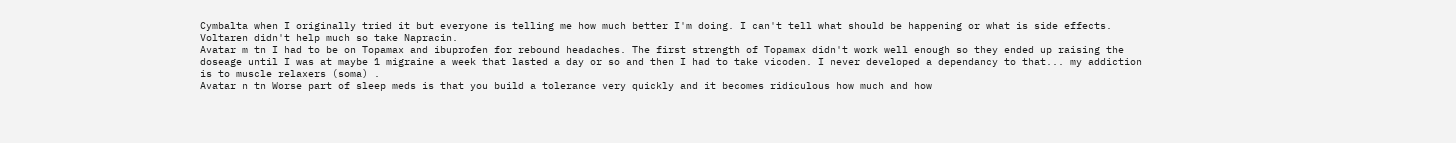Cymbalta when I originally tried it but everyone is telling me how much better I'm doing. I can't tell what should be happening or what is side effects. Voltaren didn't help much so take Napracin.
Avatar m tn I had to be on Topamax and ibuprofen for rebound headaches. The first strength of Topamax didn't work well enough so they ended up raising the doseage until I was at maybe 1 migraine a week that lasted a day or so and then I had to take vicoden. I never developed a dependancy to that... my addiction is to muscle relaxers (soma) .
Avatar n tn Worse part of sleep meds is that you build a tolerance very quickly and it becomes ridiculous how much and how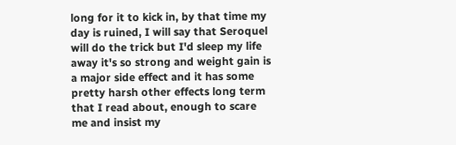long for it to kick in, by that time my day is ruined, I will say that Seroquel will do the trick but I'd sleep my life away it's so strong and weight gain is a major side effect and it has some pretty harsh other effects long term that I read about, enough to scare me and insist my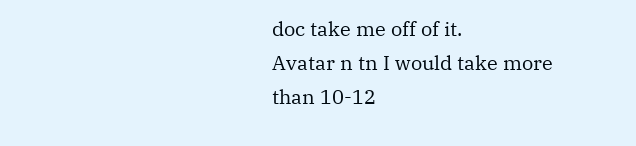doc take me off of it.
Avatar n tn I would take more than 10-12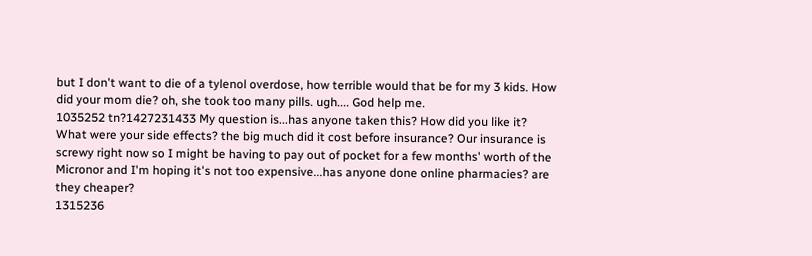but I don't want to die of a tylenol overdose, how terrible would that be for my 3 kids. How did your mom die? oh, she took too many pills. ugh.... God help me.
1035252 tn?1427231433 My question is...has anyone taken this? How did you like it? What were your side effects? the big much did it cost before insurance? Our insurance is screwy right now so I might be having to pay out of pocket for a few months' worth of the Micronor and I'm hoping it's not too expensive...has anyone done online pharmacies? are they cheaper?
1315236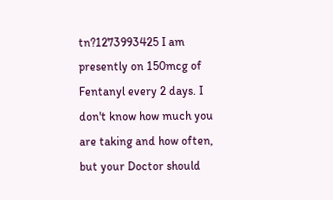tn?1273993425 I am presently on 150mcg of Fentanyl every 2 days. I don't know how much you are taking and how often, but your Doctor should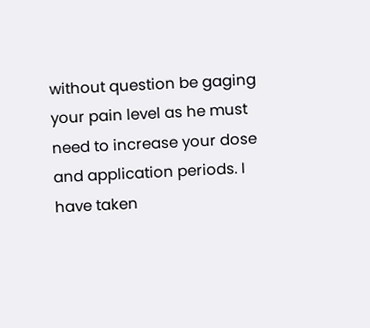without question be gaging your pain level as he must need to increase your dose and application periods. I have taken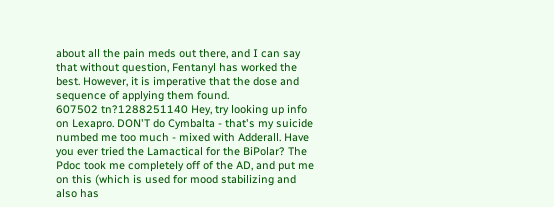about all the pain meds out there, and I can say that without question, Fentanyl has worked the best. However, it is imperative that the dose and sequence of applying them found.
607502 tn?1288251140 Hey, try looking up info on Lexapro. DON'T do Cymbalta - that's my suicide numbed me too much - mixed with Adderall. Have you ever tried the Lamactical for the BiPolar? The Pdoc took me completely off of the AD, and put me on this (which is used for mood stabilizing and also has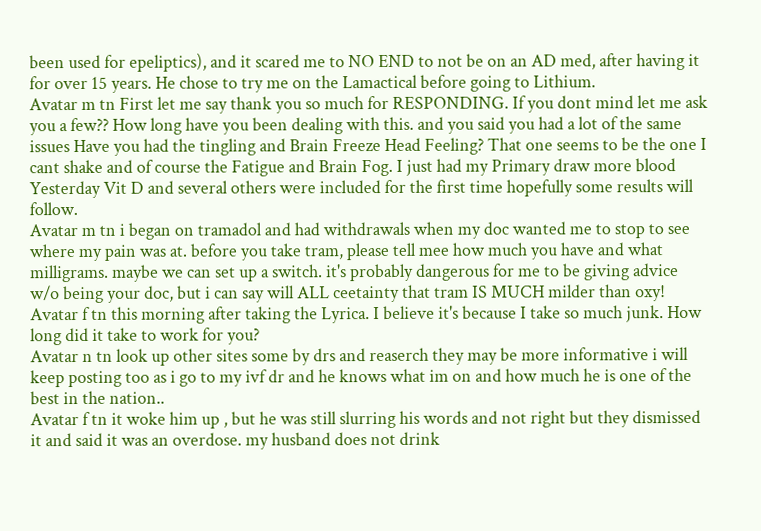been used for epeliptics), and it scared me to NO END to not be on an AD med, after having it for over 15 years. He chose to try me on the Lamactical before going to Lithium.
Avatar m tn First let me say thank you so much for RESPONDING. If you dont mind let me ask you a few?? How long have you been dealing with this. and you said you had a lot of the same issues Have you had the tingling and Brain Freeze Head Feeling? That one seems to be the one I cant shake and of course the Fatigue and Brain Fog. I just had my Primary draw more blood Yesterday Vit D and several others were included for the first time hopefully some results will follow.
Avatar m tn i began on tramadol and had withdrawals when my doc wanted me to stop to see where my pain was at. before you take tram, please tell mee how much you have and what milligrams. maybe we can set up a switch. it's probably dangerous for me to be giving advice w/o being your doc, but i can say will ALL ceetainty that tram IS MUCH milder than oxy!
Avatar f tn this morning after taking the Lyrica. I believe it's because I take so much junk. How long did it take to work for you?
Avatar n tn look up other sites some by drs and reaserch they may be more informative i will keep posting too as i go to my ivf dr and he knows what im on and how much he is one of the best in the nation..
Avatar f tn it woke him up , but he was still slurring his words and not right but they dismissed it and said it was an overdose. my husband does not drink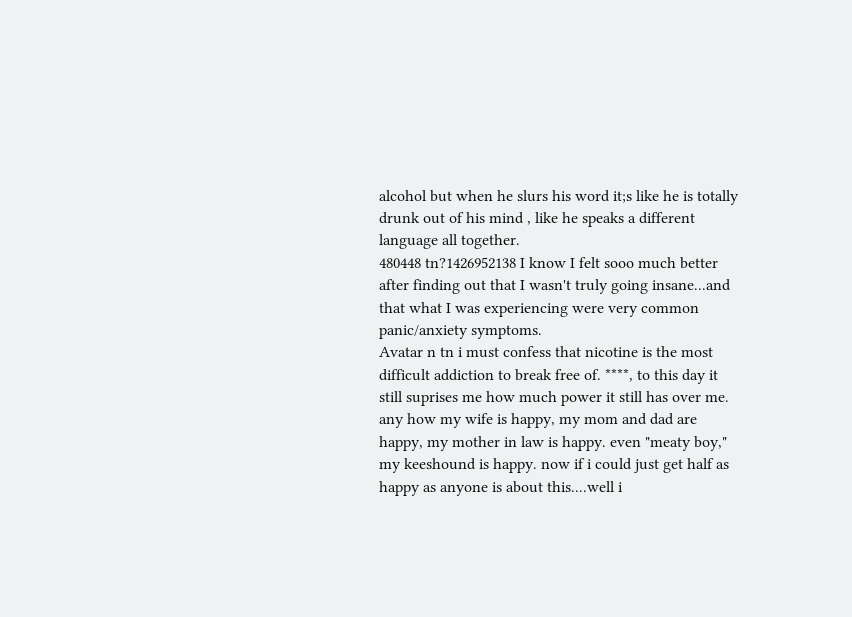alcohol but when he slurs his word it;s like he is totally drunk out of his mind , like he speaks a different language all together.
480448 tn?1426952138 I know I felt sooo much better after finding out that I wasn't truly going insane...and that what I was experiencing were very common panic/anxiety symptoms.
Avatar n tn i must confess that nicotine is the most difficult addiction to break free of. ****, to this day it still suprises me how much power it still has over me. any how my wife is happy, my mom and dad are happy, my mother in law is happy. even "meaty boy," my keeshound is happy. now if i could just get half as happy as anyone is about this....well i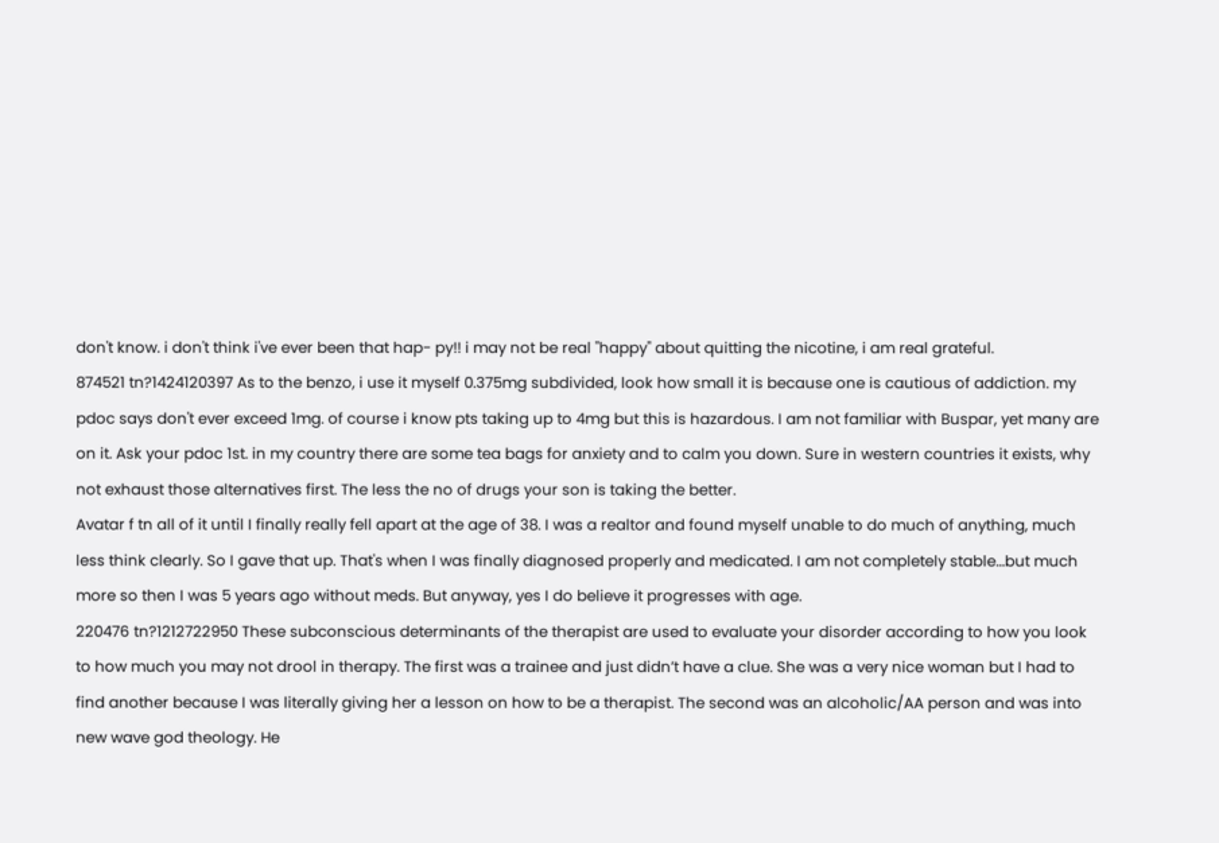don't know. i don't think i've ever been that hap- py!! i may not be real "happy" about quitting the nicotine, i am real grateful.
874521 tn?1424120397 As to the benzo, i use it myself 0.375mg subdivided, look how small it is because one is cautious of addiction. my pdoc says don't ever exceed 1mg. of course i know pts taking up to 4mg but this is hazardous. I am not familiar with Buspar, yet many are on it. Ask your pdoc 1st. in my country there are some tea bags for anxiety and to calm you down. Sure in western countries it exists, why not exhaust those alternatives first. The less the no of drugs your son is taking the better.
Avatar f tn all of it until I finally really fell apart at the age of 38. I was a realtor and found myself unable to do much of anything, much less think clearly. So I gave that up. That's when I was finally diagnosed properly and medicated. I am not completely stable...but much more so then I was 5 years ago without meds. But anyway, yes I do believe it progresses with age.
220476 tn?1212722950 These subconscious determinants of the therapist are used to evaluate your disorder according to how you look to how much you may not drool in therapy. The first was a trainee and just didn’t have a clue. She was a very nice woman but I had to find another because I was literally giving her a lesson on how to be a therapist. The second was an alcoholic/AA person and was into new wave god theology. He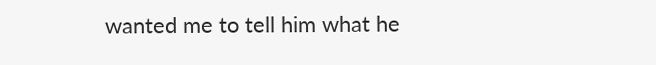wanted me to tell him what he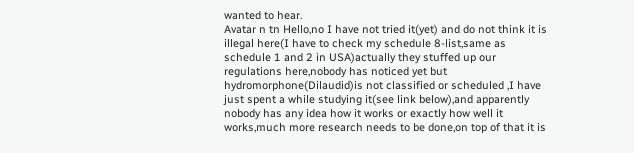wanted to hear.
Avatar n tn Hello,no I have not tried it(yet) and do not think it is illegal here(I have to check my schedule 8-list,same as schedule 1 and 2 in USA)actually they stuffed up our regulations here,nobody has noticed yet but hydromorphone(Dilaudid)is not classified or scheduled ,I have just spent a while studying it(see link below),and apparently nobody has any idea how it works or exactly how well it works,much more research needs to be done,on top of that it is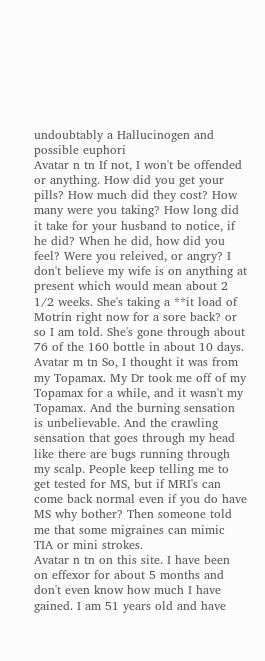undoubtably a Hallucinogen and possible euphori
Avatar n tn If not, I won't be offended or anything. How did you get your pills? How much did they cost? How many were you taking? How long did it take for your husband to notice, if he did? When he did, how did you feel? Were you releived, or angry? I don't believe my wife is on anything at present which would mean about 2 1/2 weeks. She's taking a **it load of Motrin right now for a sore back? or so I am told. She's gone through about 76 of the 160 bottle in about 10 days.
Avatar m tn So, I thought it was from my Topamax. My Dr took me off of my Topamax for a while, and it wasn't my Topamax. And the burning sensation is unbelievable. And the crawling sensation that goes through my head like there are bugs running through my scalp. People keep telling me to get tested for MS, but if MRI's can come back normal even if you do have MS why bother? Then someone told me that some migraines can mimic TIA or mini strokes.
Avatar n tn on this site. I have been on effexor for about 5 months and don't even know how much I have gained. I am 51 years old and have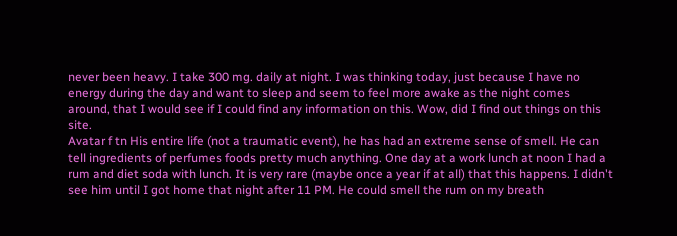never been heavy. I take 300 mg. daily at night. I was thinking today, just because I have no energy during the day and want to sleep and seem to feel more awake as the night comes around, that I would see if I could find any information on this. Wow, did I find out things on this site.
Avatar f tn His entire life (not a traumatic event), he has had an extreme sense of smell. He can tell ingredients of perfumes foods pretty much anything. One day at a work lunch at noon I had a rum and diet soda with lunch. It is very rare (maybe once a year if at all) that this happens. I didn't see him until I got home that night after 11 PM. He could smell the rum on my breath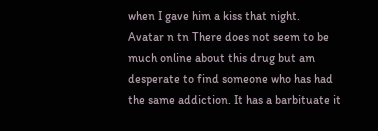when I gave him a kiss that night.
Avatar n tn There does not seem to be much online about this drug but am desperate to find someone who has had the same addiction. It has a barbituate it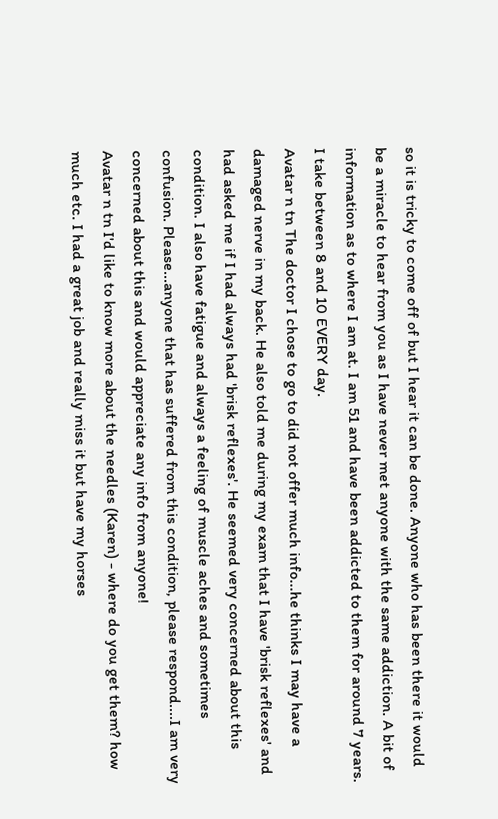so it is tricky to come off of but I hear it can be done. Anyone who has been there it would be a miracle to hear from you as I have never met anyone with the same addiction. A bit of information as to where I am at. I am 51 and have been addicted to them for around 7 years. I take between 8 and 10 EVERY day.
Avatar n tn The doctor I chose to go to did not offer much info...he thinks I may have a damaged nerve in my back. He also told me during my exam that I have 'brisk reflexes' and had asked me if I had always had 'brisk reflexes'. He seemed very concerned about this condition. I also have fatigue and always a feeling of muscle aches and sometimes confusion. Please...anyone that has suffered from this condition, please respond....I am very concerned about this and would appreciate any info from anyone!
Avatar n tn I'd like to know more about the needles (Karen) - where do you get them? how much etc. I had a great job and really miss it but have my horses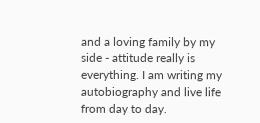and a loving family by my side - attitude really is everything. I am writing my autobiography and live life from day to day.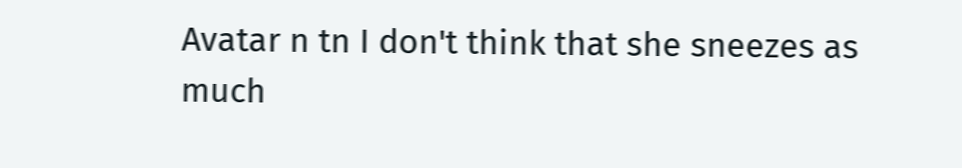Avatar n tn I don't think that she sneezes as much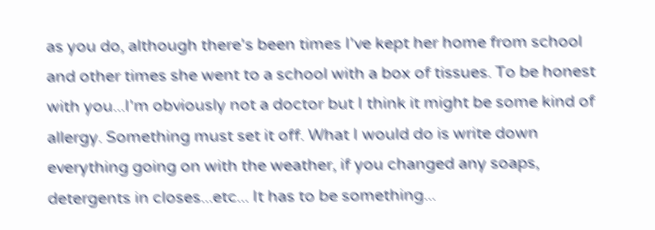as you do, although there's been times I've kept her home from school and other times she went to a school with a box of tissues. To be honest with you...I'm obviously not a doctor but I think it might be some kind of allergy. Something must set it off. What I would do is write down everything going on with the weather, if you changed any soaps, detergents in closes...etc... It has to be something...